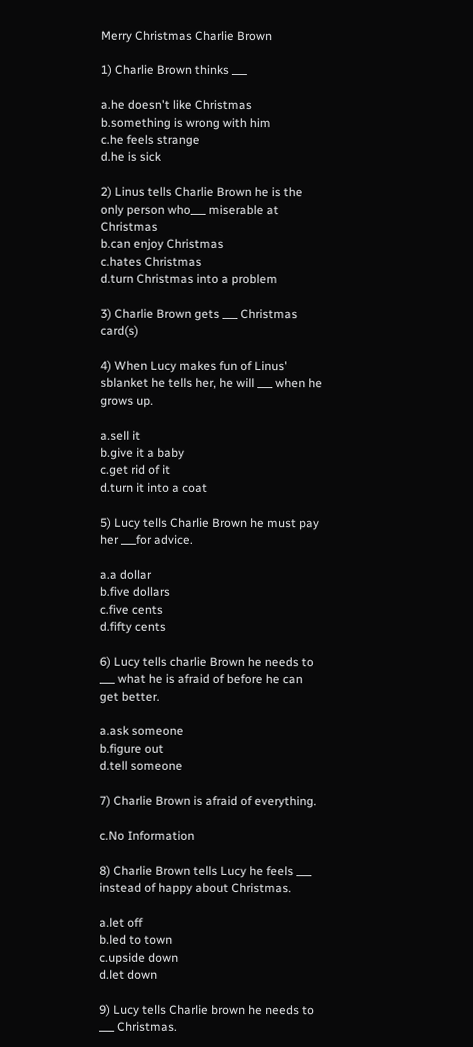Merry Christmas Charlie Brown

1) Charlie Brown thinks ___

a.he doesn't like Christmas
b.something is wrong with him
c.he feels strange
d.he is sick

2) Linus tells Charlie Brown he is the only person who___ miserable at Christmas
b.can enjoy Christmas
c.hates Christmas
d.turn Christmas into a problem

3) Charlie Brown gets ___ Christmas card(s)

4) When Lucy makes fun of Linus' sblanket he tells her, he will ___ when he grows up.

a.sell it
b.give it a baby
c.get rid of it
d.turn it into a coat

5) Lucy tells Charlie Brown he must pay her ___for advice.

a.a dollar
b.five dollars
c.five cents
d.fifty cents

6) Lucy tells charlie Brown he needs to ___ what he is afraid of before he can get better.

a.ask someone
b.figure out
d.tell someone

7) Charlie Brown is afraid of everything.

c.No Information

8) Charlie Brown tells Lucy he feels ___ instead of happy about Christmas.

a.let off
b.led to town
c.upside down
d.let down

9) Lucy tells Charlie brown he needs to ___ Christmas.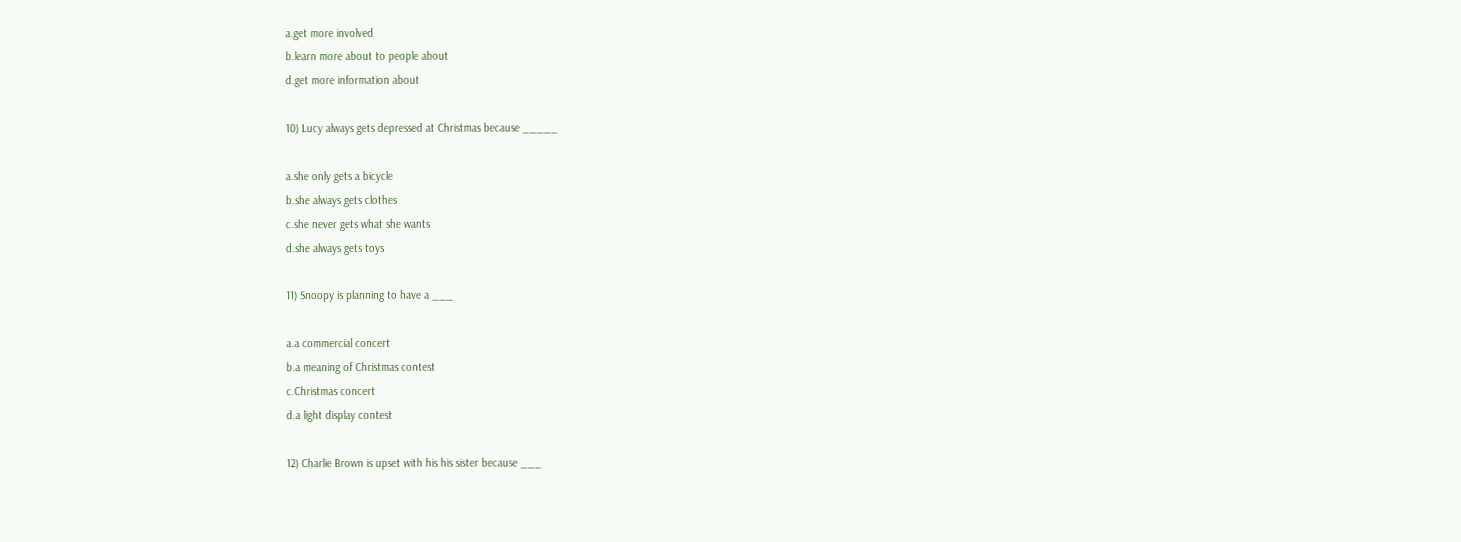a.get more involved
b.learn more about to people about
d.get more information about

10) Lucy always gets depressed at Christmas because _____

a.she only gets a bicycle
b.she always gets clothes
c.she never gets what she wants
d.she always gets toys

11) Snoopy is planning to have a ___

a.a commercial concert
b.a meaning of Christmas contest
c.Christmas concert
d.a light display contest

12) Charlie Brown is upset with his his sister because ___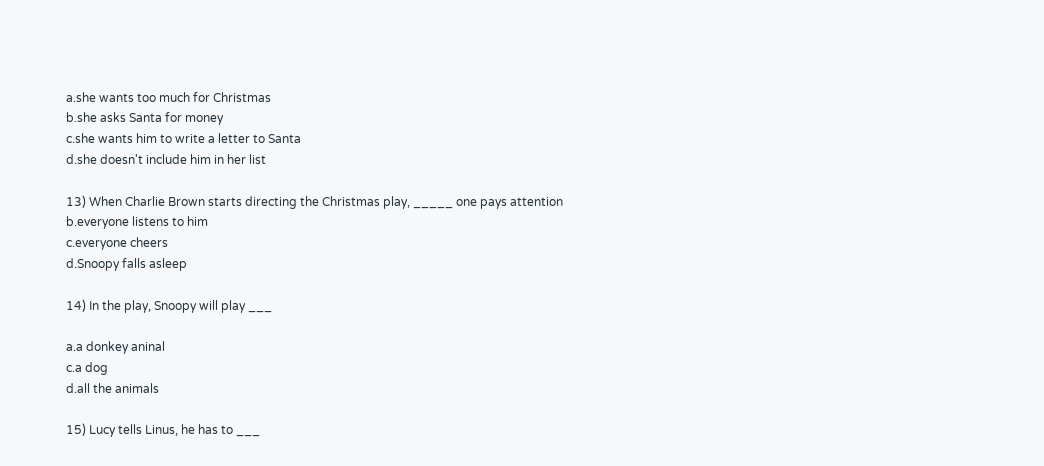a.she wants too much for Christmas
b.she asks Santa for money
c.she wants him to write a letter to Santa
d.she doesn't include him in her list

13) When Charlie Brown starts directing the Christmas play, _____ one pays attention
b.everyone listens to him
c.everyone cheers
d.Snoopy falls asleep

14) In the play, Snoopy will play ___

a.a donkey aninal
c.a dog
d.all the animals

15) Lucy tells Linus, he has to ___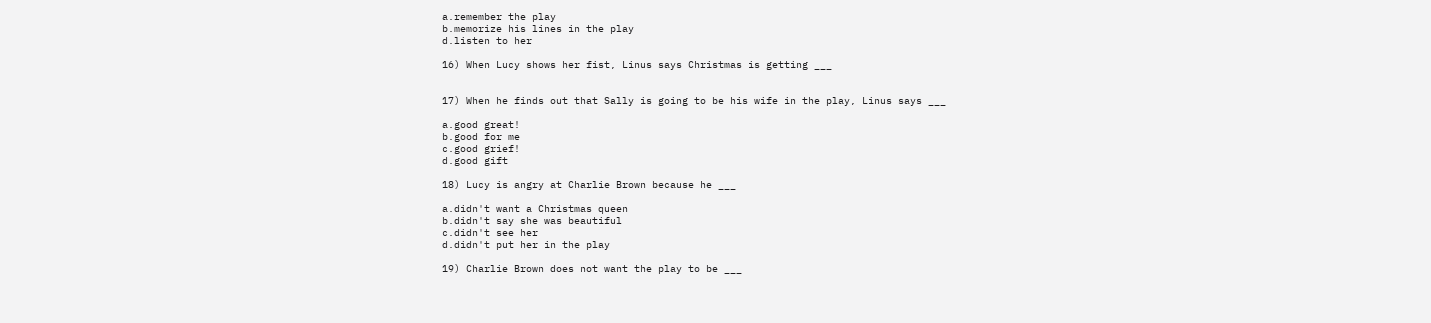a.remember the play
b.memorize his lines in the play
d.listen to her

16) When Lucy shows her fist, Linus says Christmas is getting ___


17) When he finds out that Sally is going to be his wife in the play, Linus says ___

a.good great!
b.good for me
c.good grief!
d.good gift

18) Lucy is angry at Charlie Brown because he ___

a.didn't want a Christmas queen
b.didn't say she was beautiful
c.didn't see her
d.didn't put her in the play

19) Charlie Brown does not want the play to be ___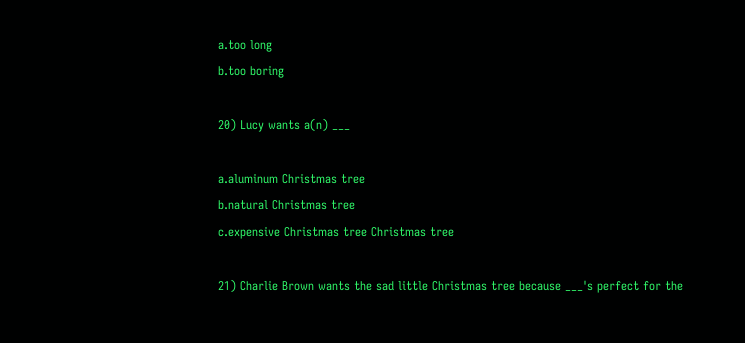a.too long
b.too boring

20) Lucy wants a(n) ___

a.aluminum Christmas tree
b.natural Christmas tree
c.expensive Christmas tree Christmas tree

21) Charlie Brown wants the sad little Christmas tree because ___'s perfect for the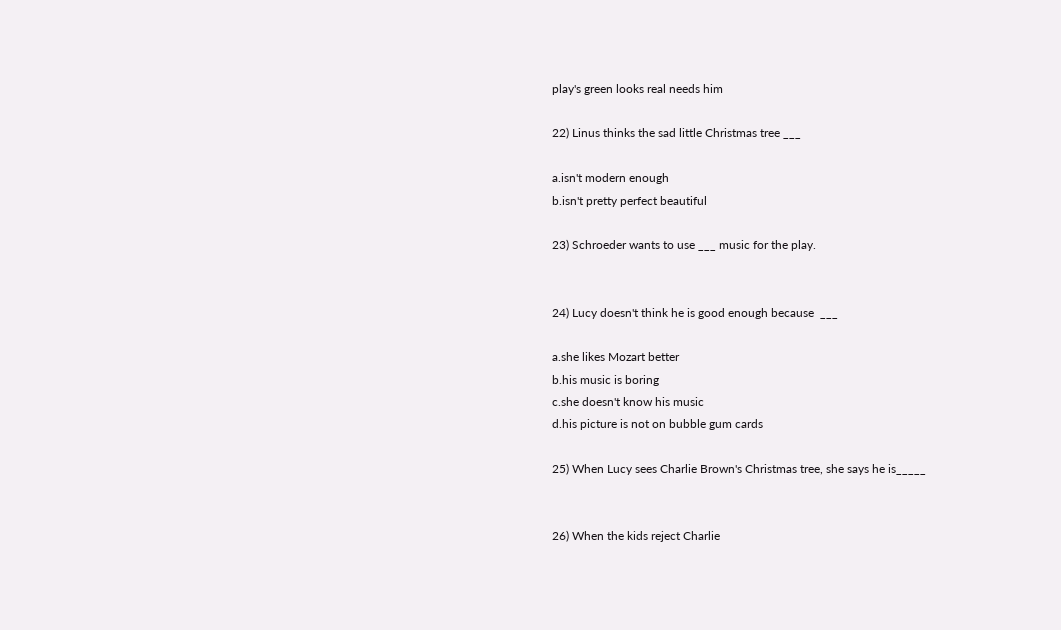play's green looks real needs him

22) Linus thinks the sad little Christmas tree ___

a.isn't modern enough
b.isn't pretty perfect beautiful

23) Schroeder wants to use ___ music for the play.


24) Lucy doesn't think he is good enough because  ___

a.she likes Mozart better
b.his music is boring
c.she doesn't know his music
d.his picture is not on bubble gum cards

25) When Lucy sees Charlie Brown's Christmas tree, she says he is_____


26) When the kids reject Charlie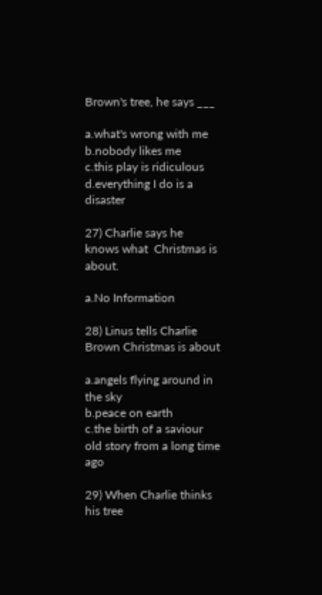Brown's tree, he says ___

a.what's wrong with me
b.nobody likes me
c.this play is ridiculous
d.everything I do is a disaster

27) Charlie says he  knows what  Christmas is about.

a.No Information

28) Linus tells Charlie Brown Christmas is about

a.angels flying around in the sky
b.peace on earth
c.the birth of a saviour old story from a long time ago

29) When Charlie thinks his tree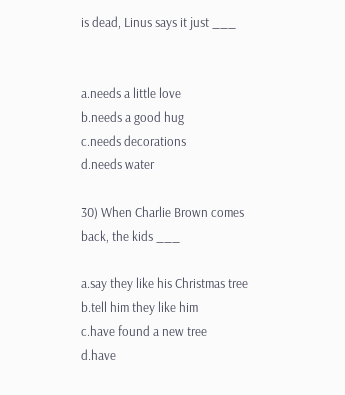is dead, Linus says it just ___


a.needs a little love
b.needs a good hug
c.needs decorations
d.needs water

30) When Charlie Brown comes back, the kids ___

a.say they like his Christmas tree
b.tell him they like him
c.have found a new tree
d.have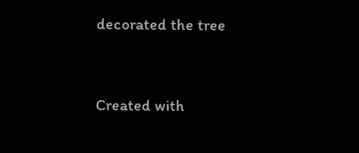decorated the tree


Created with